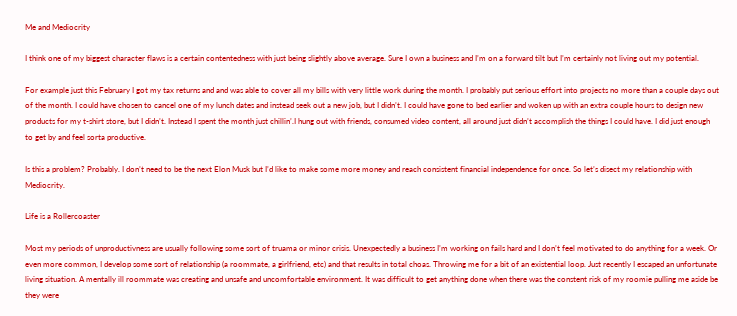Me and Mediocrity

I think one of my biggest character flaws is a certain contentedness with just being slightly above average. Sure I own a business and I’m on a forward tilt but I’m certainly not living out my potential.

For example just this February I got my tax returns and and was able to cover all my bills with very little work during the month. I probably put serious effort into projects no more than a couple days out of the month. I could have chosen to cancel one of my lunch dates and instead seek out a new job, but I didn’t. I could have gone to bed earlier and woken up with an extra couple hours to design new products for my t-shirt store, but I didn’t. Instead I spent the month just chillin’.I hung out with friends, consumed video content, all around just didn’t accomplish the things I could have. I did just enough to get by and feel sorta productive.

Is this a problem? Probably. I don’t need to be the next Elon Musk but I’d like to make some more money and reach consistent financial independence for once. So let’s disect my relationship with Mediocrity.

Life is a Rollercoaster

Most my periods of unproductivness are usually following some sort of truama or minor crisis. Unexpectedly a business I’m working on fails hard and I don’t feel motivated to do anything for a week. Or even more common, I develop some sort of relationship (a roommate, a girlfriend, etc) and that results in total choas. Throwing me for a bit of an existential loop. Just recently I escaped an unfortunate living situation. A mentally ill roommate was creating and unsafe and uncomfortable environment. It was difficult to get anything done when there was the constent risk of my roomie pulling me aside be they were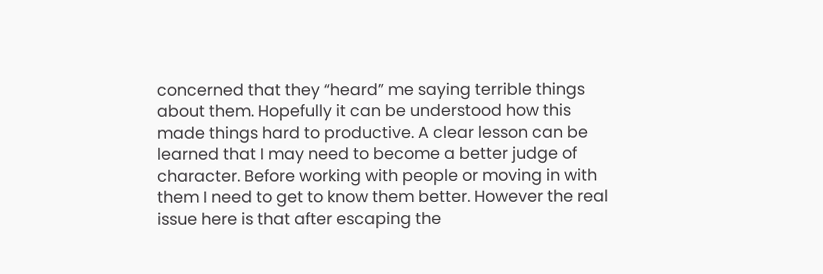concerned that they “heard” me saying terrible things about them. Hopefully it can be understood how this made things hard to productive. A clear lesson can be learned that I may need to become a better judge of character. Before working with people or moving in with them I need to get to know them better. However the real issue here is that after escaping the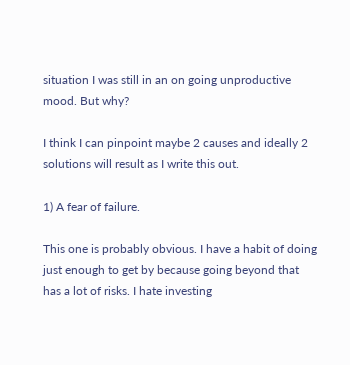situation I was still in an on going unproductive mood. But why?

I think I can pinpoint maybe 2 causes and ideally 2 solutions will result as I write this out.

1) A fear of failure.

This one is probably obvious. I have a habit of doing just enough to get by because going beyond that has a lot of risks. I hate investing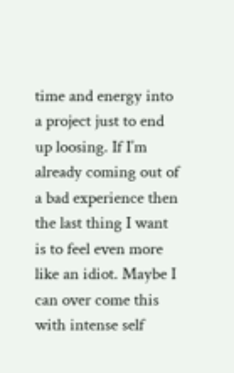time and energy into a project just to end up loosing. If I’m already coming out of a bad experience then the last thing I want is to feel even more like an idiot. Maybe I can over come this with intense self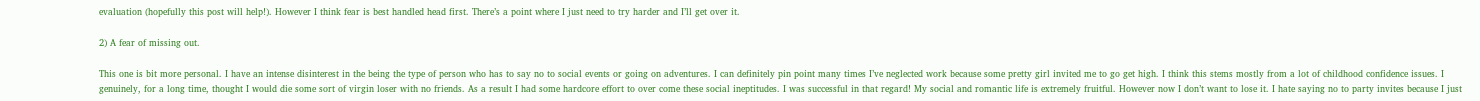evaluation (hopefully this post will help!). However I think fear is best handled head first. There’s a point where I just need to try harder and I’ll get over it.

2) A fear of missing out.

This one is bit more personal. I have an intense disinterest in the being the type of person who has to say no to social events or going on adventures. I can definitely pin point many times I’ve neglected work because some pretty girl invited me to go get high. I think this stems mostly from a lot of childhood confidence issues. I genuinely, for a long time, thought I would die some sort of virgin loser with no friends. As a result I had some hardcore effort to over come these social ineptitudes. I was successful in that regard! My social and romantic life is extremely fruitful. However now I don’t want to lose it. I hate saying no to party invites because I just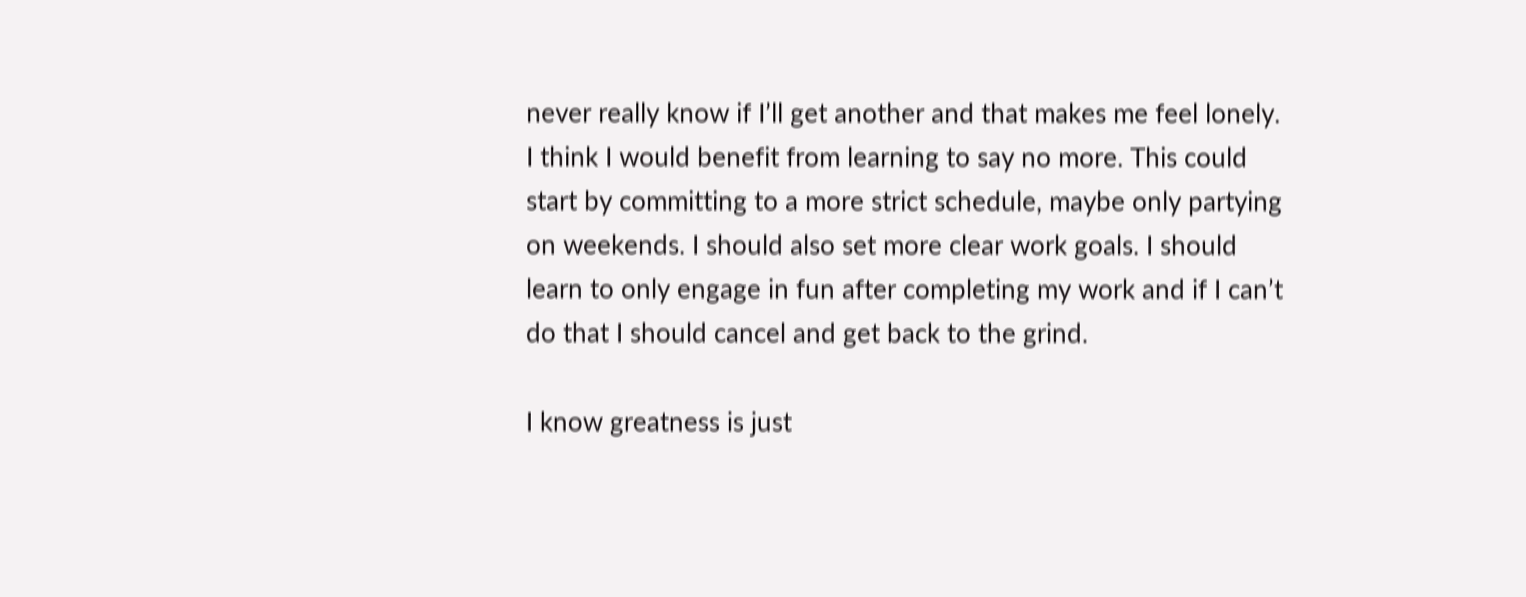never really know if I’ll get another and that makes me feel lonely. I think I would benefit from learning to say no more. This could start by committing to a more strict schedule, maybe only partying on weekends. I should also set more clear work goals. I should learn to only engage in fun after completing my work and if I can’t do that I should cancel and get back to the grind.

I know greatness is just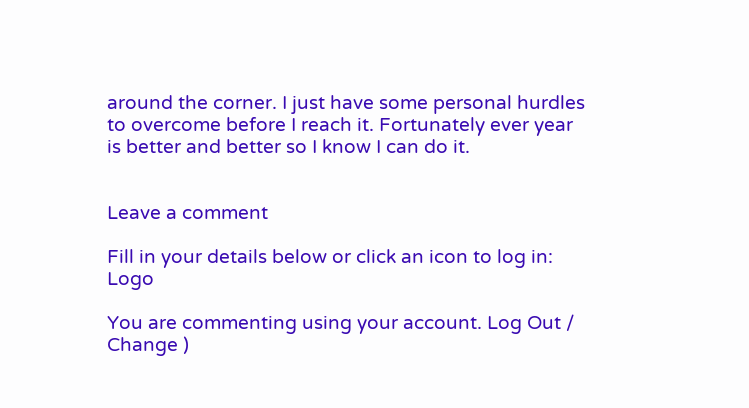around the corner. I just have some personal hurdles to overcome before I reach it. Fortunately ever year is better and better so I know I can do it.


Leave a comment

Fill in your details below or click an icon to log in: Logo

You are commenting using your account. Log Out /  Change )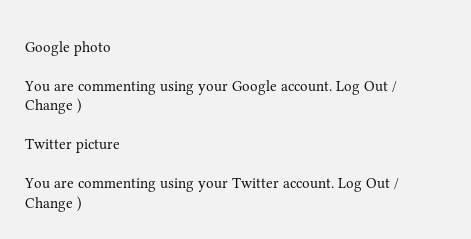Google photo

You are commenting using your Google account. Log Out /  Change )

Twitter picture

You are commenting using your Twitter account. Log Out /  Change )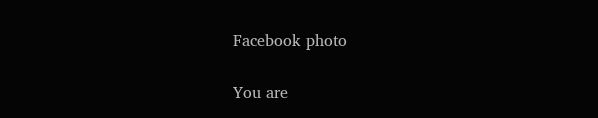Facebook photo

You are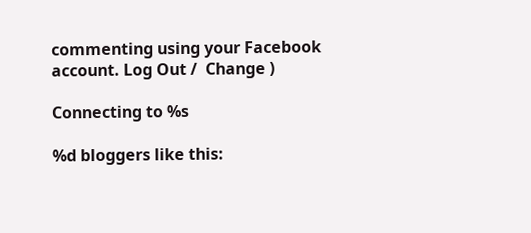commenting using your Facebook account. Log Out /  Change )

Connecting to %s

%d bloggers like this: